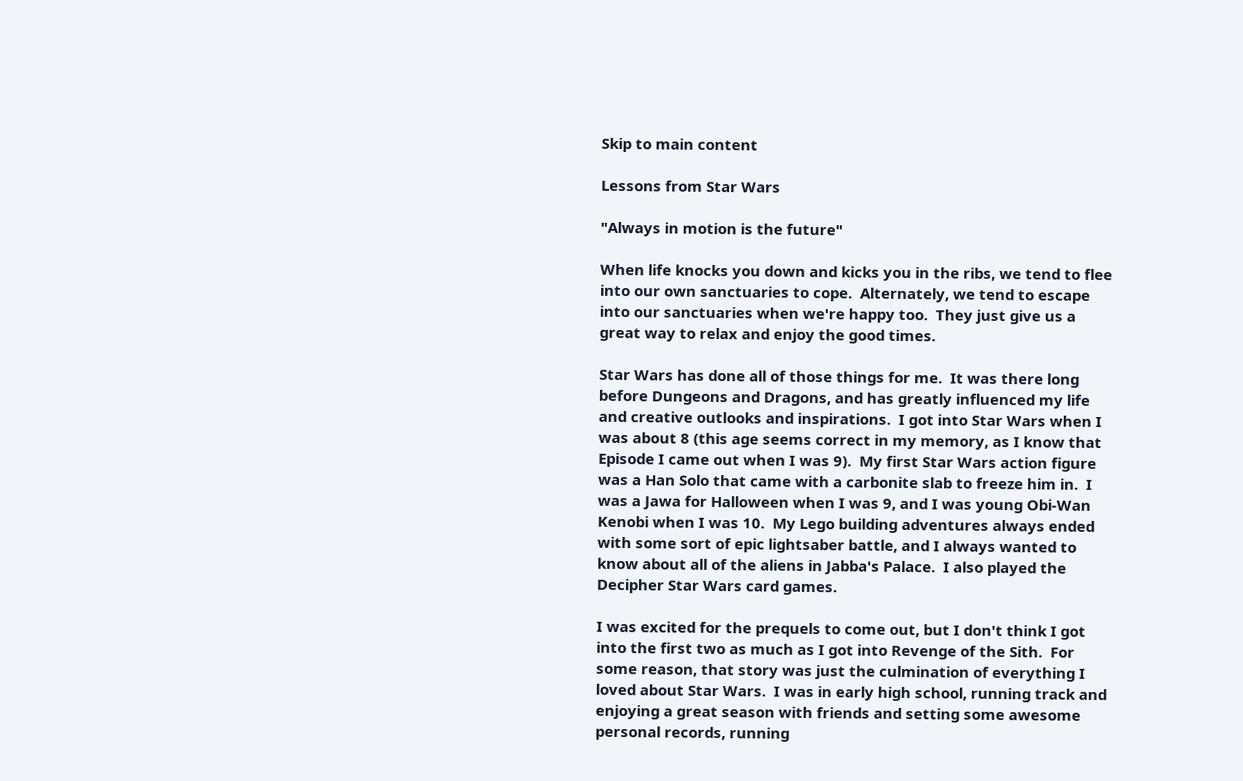Skip to main content

Lessons from Star Wars

"Always in motion is the future"

When life knocks you down and kicks you in the ribs, we tend to flee into our own sanctuaries to cope.  Alternately, we tend to escape into our sanctuaries when we're happy too.  They just give us a great way to relax and enjoy the good times.

Star Wars has done all of those things for me.  It was there long before Dungeons and Dragons, and has greatly influenced my life and creative outlooks and inspirations.  I got into Star Wars when I was about 8 (this age seems correct in my memory, as I know that Episode I came out when I was 9).  My first Star Wars action figure was a Han Solo that came with a carbonite slab to freeze him in.  I was a Jawa for Halloween when I was 9, and I was young Obi-Wan Kenobi when I was 10.  My Lego building adventures always ended with some sort of epic lightsaber battle, and I always wanted to know about all of the aliens in Jabba's Palace.  I also played the Decipher Star Wars card games.

I was excited for the prequels to come out, but I don't think I got into the first two as much as I got into Revenge of the Sith.  For some reason, that story was just the culmination of everything I loved about Star Wars.  I was in early high school, running track and enjoying a great season with friends and setting some awesome personal records, running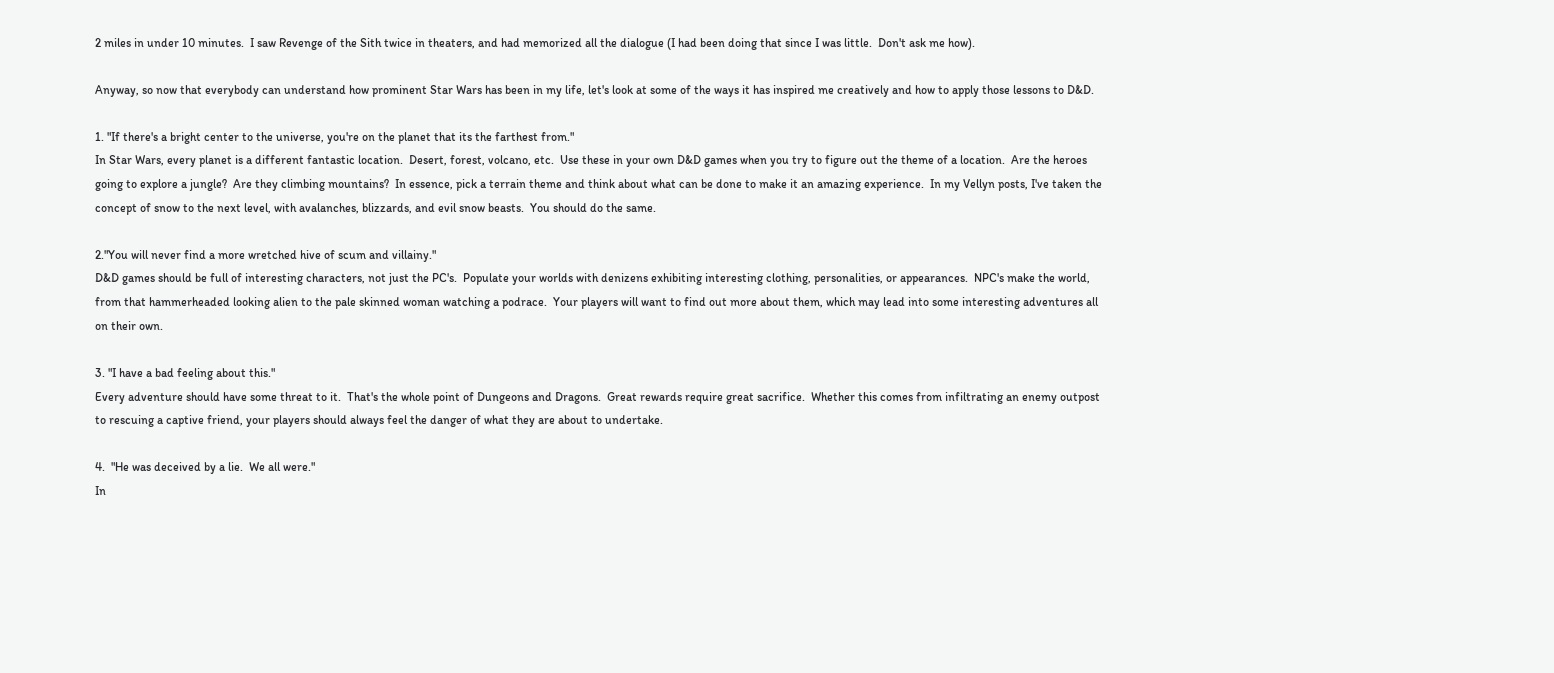2 miles in under 10 minutes.  I saw Revenge of the Sith twice in theaters, and had memorized all the dialogue (I had been doing that since I was little.  Don't ask me how).

Anyway, so now that everybody can understand how prominent Star Wars has been in my life, let's look at some of the ways it has inspired me creatively and how to apply those lessons to D&D.

1. "If there's a bright center to the universe, you're on the planet that its the farthest from."
In Star Wars, every planet is a different fantastic location.  Desert, forest, volcano, etc.  Use these in your own D&D games when you try to figure out the theme of a location.  Are the heroes going to explore a jungle?  Are they climbing mountains?  In essence, pick a terrain theme and think about what can be done to make it an amazing experience.  In my Vellyn posts, I've taken the concept of snow to the next level, with avalanches, blizzards, and evil snow beasts.  You should do the same.

2."You will never find a more wretched hive of scum and villainy."
D&D games should be full of interesting characters, not just the PC's.  Populate your worlds with denizens exhibiting interesting clothing, personalities, or appearances.  NPC's make the world, from that hammerheaded looking alien to the pale skinned woman watching a podrace.  Your players will want to find out more about them, which may lead into some interesting adventures all on their own.

3. "I have a bad feeling about this."
Every adventure should have some threat to it.  That's the whole point of Dungeons and Dragons.  Great rewards require great sacrifice.  Whether this comes from infiltrating an enemy outpost to rescuing a captive friend, your players should always feel the danger of what they are about to undertake.

4.  "He was deceived by a lie.  We all were."
In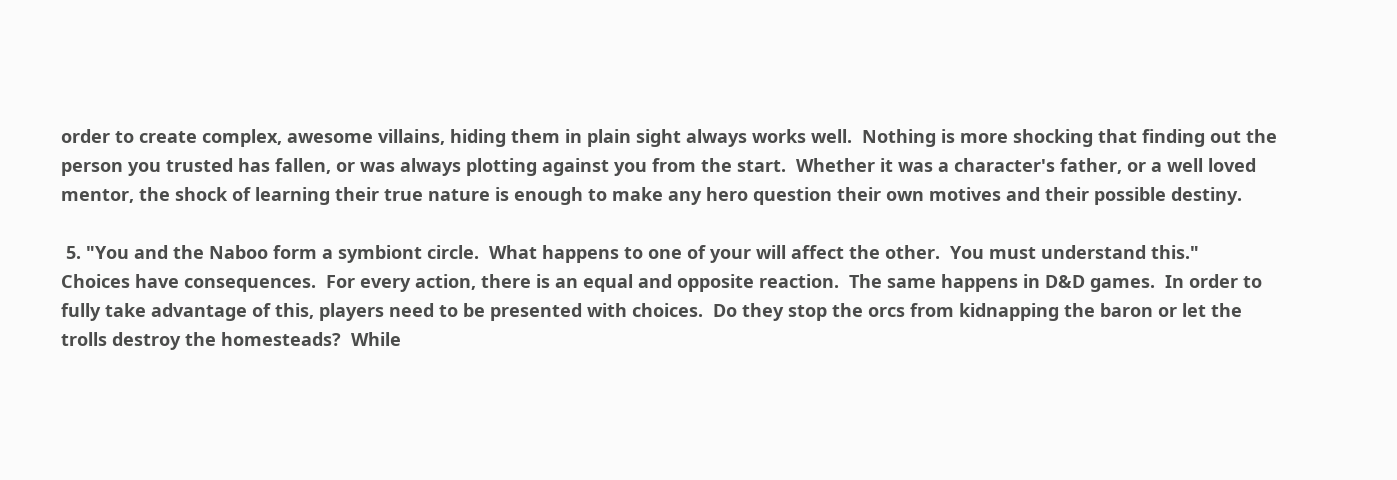order to create complex, awesome villains, hiding them in plain sight always works well.  Nothing is more shocking that finding out the person you trusted has fallen, or was always plotting against you from the start.  Whether it was a character's father, or a well loved mentor, the shock of learning their true nature is enough to make any hero question their own motives and their possible destiny.

 5. "You and the Naboo form a symbiont circle.  What happens to one of your will affect the other.  You must understand this."
Choices have consequences.  For every action, there is an equal and opposite reaction.  The same happens in D&D games.  In order to fully take advantage of this, players need to be presented with choices.  Do they stop the orcs from kidnapping the baron or let the trolls destroy the homesteads?  While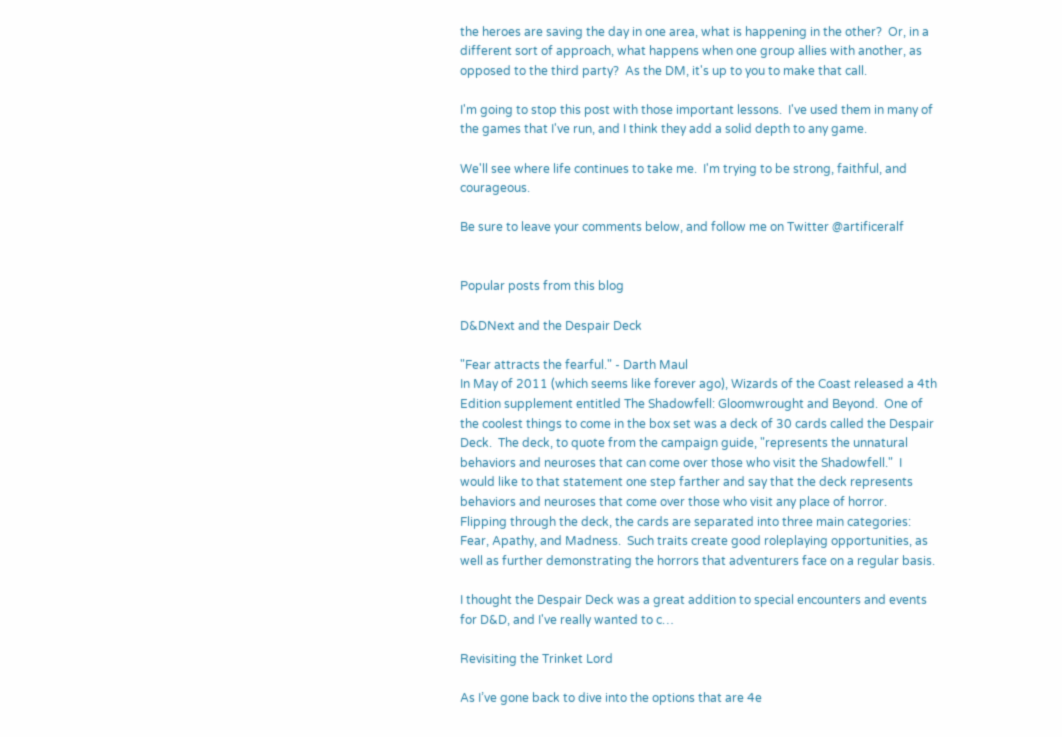the heroes are saving the day in one area, what is happening in the other?  Or, in a different sort of approach, what happens when one group allies with another, as opposed to the third party?  As the DM, it's up to you to make that call.

I'm going to stop this post with those important lessons.  I've used them in many of the games that I've run, and I think they add a solid depth to any game.

We'll see where life continues to take me.  I'm trying to be strong, faithful, and courageous.

Be sure to leave your comments below, and follow me on Twitter @artificeralf


Popular posts from this blog

D&DNext and the Despair Deck

"Fear attracts the fearful." - Darth Maul
In May of 2011 (which seems like forever ago), Wizards of the Coast released a 4th Edition supplement entitled The Shadowfell: Gloomwrought and Beyond.  One of the coolest things to come in the box set was a deck of 30 cards called the Despair Deck.  The deck, to quote from the campaign guide, "represents the unnatural behaviors and neuroses that can come over those who visit the Shadowfell."  I would like to that statement one step farther and say that the deck represents behaviors and neuroses that come over those who visit any place of horror.  Flipping through the deck, the cards are separated into three main categories: Fear, Apathy, and Madness.  Such traits create good roleplaying opportunities, as well as further demonstrating the horrors that adventurers face on a regular basis.

I thought the Despair Deck was a great addition to special encounters and events for D&D, and I've really wanted to c…

Revisiting the Trinket Lord

As I’ve gone back to dive into the options that are 4e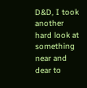D&D, I took another hard look at something near and dear to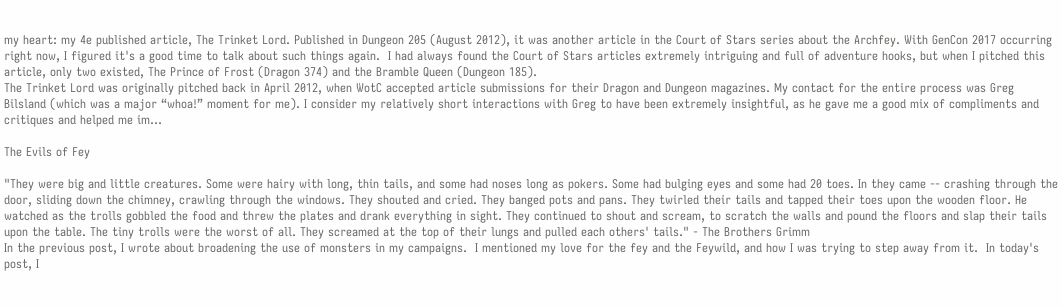my heart: my 4e published article, The Trinket Lord. Published in Dungeon 205 (August 2012), it was another article in the Court of Stars series about the Archfey. With GenCon 2017 occurring right now, I figured it's a good time to talk about such things again.  I had always found the Court of Stars articles extremely intriguing and full of adventure hooks, but when I pitched this article, only two existed, The Prince of Frost (Dragon 374) and the Bramble Queen (Dungeon 185).
The Trinket Lord was originally pitched back in April 2012, when WotC accepted article submissions for their Dragon and Dungeon magazines. My contact for the entire process was Greg Bilsland (which was a major “whoa!” moment for me). I consider my relatively short interactions with Greg to have been extremely insightful, as he gave me a good mix of compliments and critiques and helped me im…

The Evils of Fey

"They were big and little creatures. Some were hairy with long, thin tails, and some had noses long as pokers. Some had bulging eyes and some had 20 toes. In they came -- crashing through the door, sliding down the chimney, crawling through the windows. They shouted and cried. They banged pots and pans. They twirled their tails and tapped their toes upon the wooden floor. He watched as the trolls gobbled the food and threw the plates and drank everything in sight. They continued to shout and scream, to scratch the walls and pound the floors and slap their tails upon the table. The tiny trolls were the worst of all. They screamed at the top of their lungs and pulled each others' tails." - The Brothers Grimm
In the previous post, I wrote about broadening the use of monsters in my campaigns.  I mentioned my love for the fey and the Feywild, and how I was trying to step away from it.  In today's post, I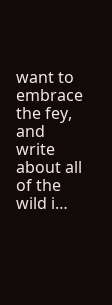want to embrace the fey, and write about all of the wild i…